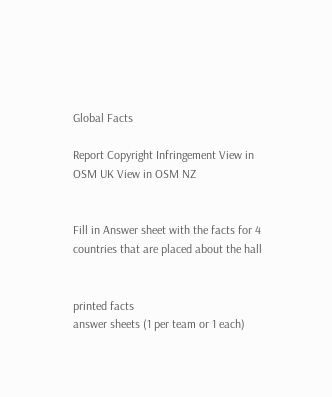Global Facts

Report Copyright Infringement View in OSM UK View in OSM NZ


Fill in Answer sheet with the facts for 4 countries that are placed about the hall


printed facts
answer sheets (1 per team or 1 each)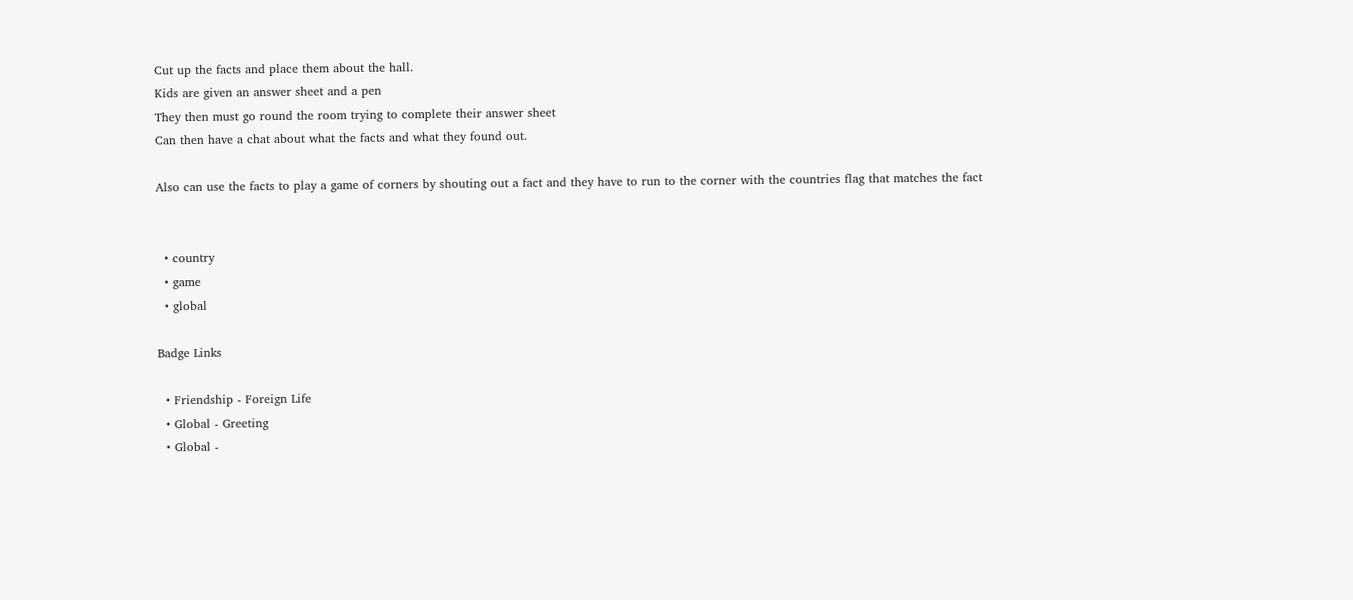Cut up the facts and place them about the hall.
Kids are given an answer sheet and a pen
They then must go round the room trying to complete their answer sheet
Can then have a chat about what the facts and what they found out.

Also can use the facts to play a game of corners by shouting out a fact and they have to run to the corner with the countries flag that matches the fact


  • country
  • game
  • global

Badge Links

  • Friendship - Foreign Life
  • Global - Greeting
  • Global -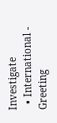Investigate
  • International - Greeting